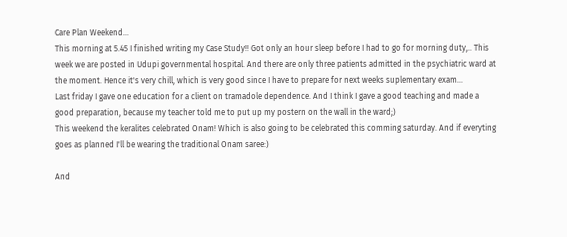Care Plan Weekend...
This morning at 5.45 I finished writing my Case Study!! Got only an hour sleep before I had to go for morning duty,.. This week we are posted in Udupi governmental hospital. And there are only three patients admitted in the psychiatric ward at the moment. Hence it's very chill, which is very good since I have to prepare for next weeks suplementary exam...
Last friday I gave one education for a client on tramadole dependence. And I think I gave a good teaching and made a good preparation, because my teacher told me to put up my postern on the wall in the ward;)
This weekend the keralites celebrated Onam! Which is also going to be celebrated this comming saturday. And if everyting goes as planned I'll be wearing the traditional Onam saree:)

And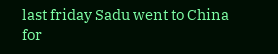last friday Sadu went to China for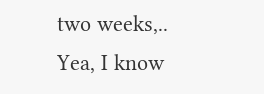two weeks,.. Yea, I know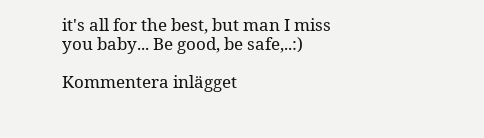it's all for the best, but man I miss you baby... Be good, be safe,..:)

Kommentera inlägget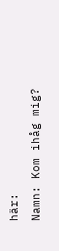här:
Namn: Kom ihåg mig?